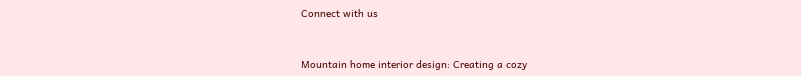Connect with us


Mountain home interior design: Creating a cozy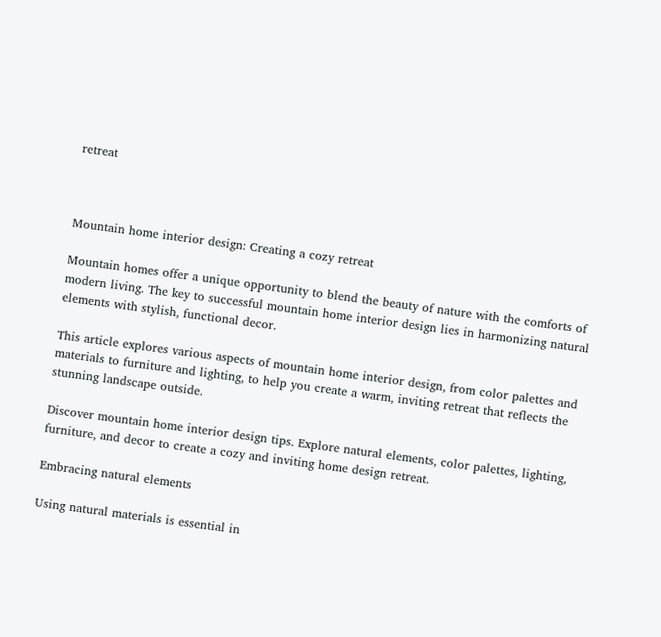retreat



Mountain home interior design: Creating a cozy retreat

Mountain homes offer a unique opportunity to blend the beauty of nature with the comforts of modern living. The key to successful mountain home interior design lies in harmonizing natural elements with stylish, functional decor.

This article explores various aspects of mountain home interior design, from color palettes and materials to furniture and lighting, to help you create a warm, inviting retreat that reflects the stunning landscape outside.

Discover mountain home interior design tips. Explore natural elements, color palettes, lighting, furniture, and decor to create a cozy and inviting home design retreat.

Embracing natural elements

Using natural materials is essential in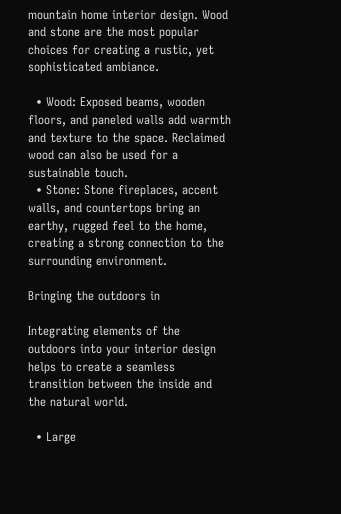mountain home interior design. Wood and stone are the most popular choices for creating a rustic, yet sophisticated ambiance.

  • Wood: Exposed beams, wooden floors, and paneled walls add warmth and texture to the space. Reclaimed wood can also be used for a sustainable touch.
  • Stone: Stone fireplaces, accent walls, and countertops bring an earthy, rugged feel to the home, creating a strong connection to the surrounding environment.

Bringing the outdoors in

Integrating elements of the outdoors into your interior design helps to create a seamless transition between the inside and the natural world.

  • Large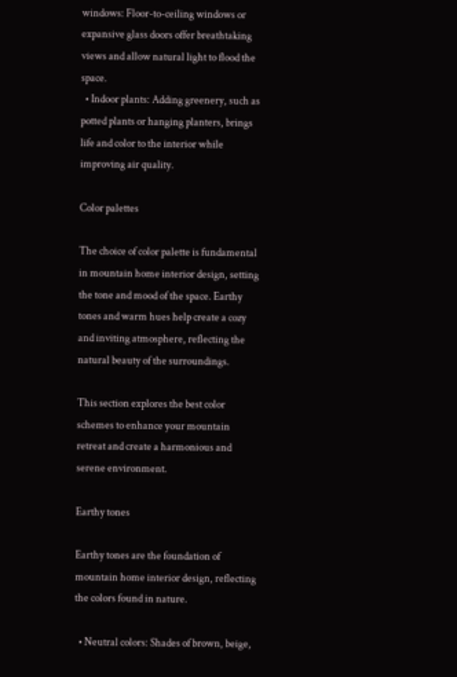windows: Floor-to-ceiling windows or expansive glass doors offer breathtaking views and allow natural light to flood the space.
  • Indoor plants: Adding greenery, such as potted plants or hanging planters, brings life and color to the interior while improving air quality.

Color palettes

The choice of color palette is fundamental in mountain home interior design, setting the tone and mood of the space. Earthy tones and warm hues help create a cozy and inviting atmosphere, reflecting the natural beauty of the surroundings.

This section explores the best color schemes to enhance your mountain retreat and create a harmonious and serene environment.

Earthy tones

Earthy tones are the foundation of mountain home interior design, reflecting the colors found in nature.

  • Neutral colors: Shades of brown, beige,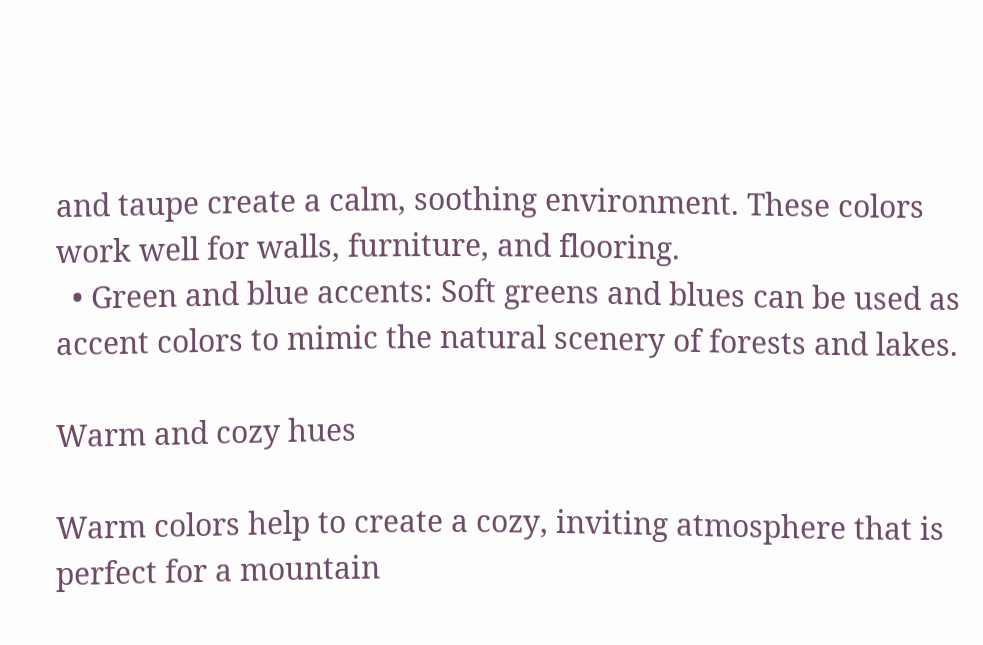and taupe create a calm, soothing environment. These colors work well for walls, furniture, and flooring.
  • Green and blue accents: Soft greens and blues can be used as accent colors to mimic the natural scenery of forests and lakes.

Warm and cozy hues

Warm colors help to create a cozy, inviting atmosphere that is perfect for a mountain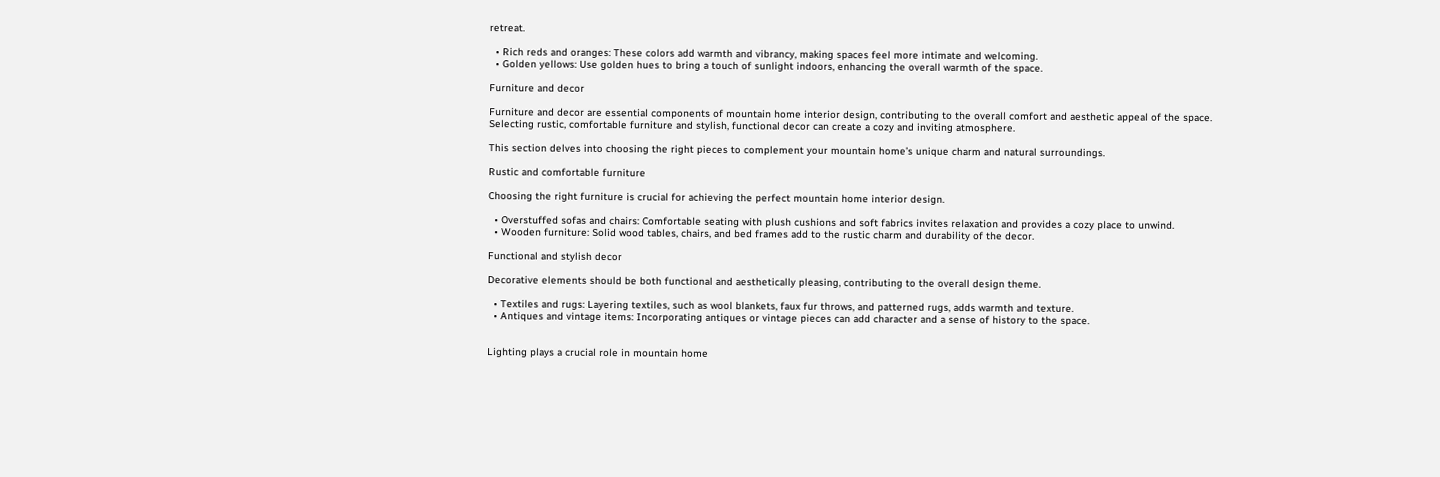retreat.

  • Rich reds and oranges: These colors add warmth and vibrancy, making spaces feel more intimate and welcoming.
  • Golden yellows: Use golden hues to bring a touch of sunlight indoors, enhancing the overall warmth of the space.

Furniture and decor

Furniture and decor are essential components of mountain home interior design, contributing to the overall comfort and aesthetic appeal of the space. Selecting rustic, comfortable furniture and stylish, functional decor can create a cozy and inviting atmosphere.

This section delves into choosing the right pieces to complement your mountain home’s unique charm and natural surroundings.

Rustic and comfortable furniture

Choosing the right furniture is crucial for achieving the perfect mountain home interior design.

  • Overstuffed sofas and chairs: Comfortable seating with plush cushions and soft fabrics invites relaxation and provides a cozy place to unwind.
  • Wooden furniture: Solid wood tables, chairs, and bed frames add to the rustic charm and durability of the decor.

Functional and stylish decor

Decorative elements should be both functional and aesthetically pleasing, contributing to the overall design theme.

  • Textiles and rugs: Layering textiles, such as wool blankets, faux fur throws, and patterned rugs, adds warmth and texture.
  • Antiques and vintage items: Incorporating antiques or vintage pieces can add character and a sense of history to the space.


Lighting plays a crucial role in mountain home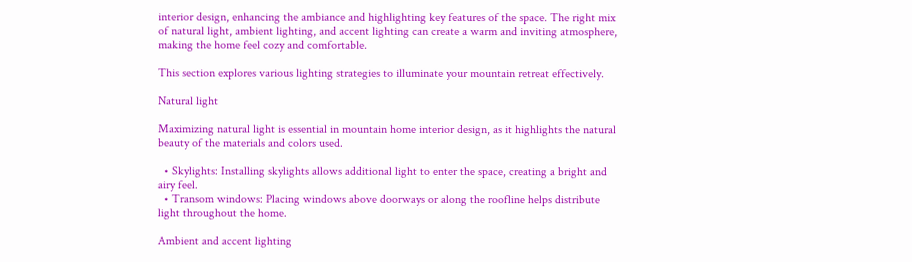interior design, enhancing the ambiance and highlighting key features of the space. The right mix of natural light, ambient lighting, and accent lighting can create a warm and inviting atmosphere, making the home feel cozy and comfortable.

This section explores various lighting strategies to illuminate your mountain retreat effectively.

Natural light

Maximizing natural light is essential in mountain home interior design, as it highlights the natural beauty of the materials and colors used.

  • Skylights: Installing skylights allows additional light to enter the space, creating a bright and airy feel.
  • Transom windows: Placing windows above doorways or along the roofline helps distribute light throughout the home.

Ambient and accent lighting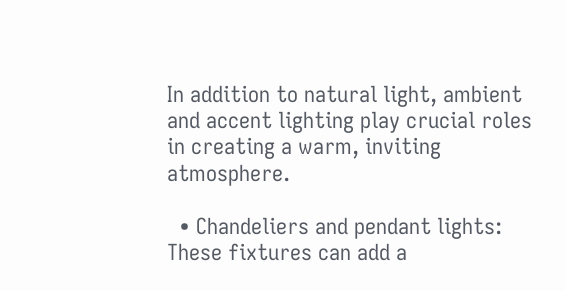In addition to natural light, ambient and accent lighting play crucial roles in creating a warm, inviting atmosphere.

  • Chandeliers and pendant lights: These fixtures can add a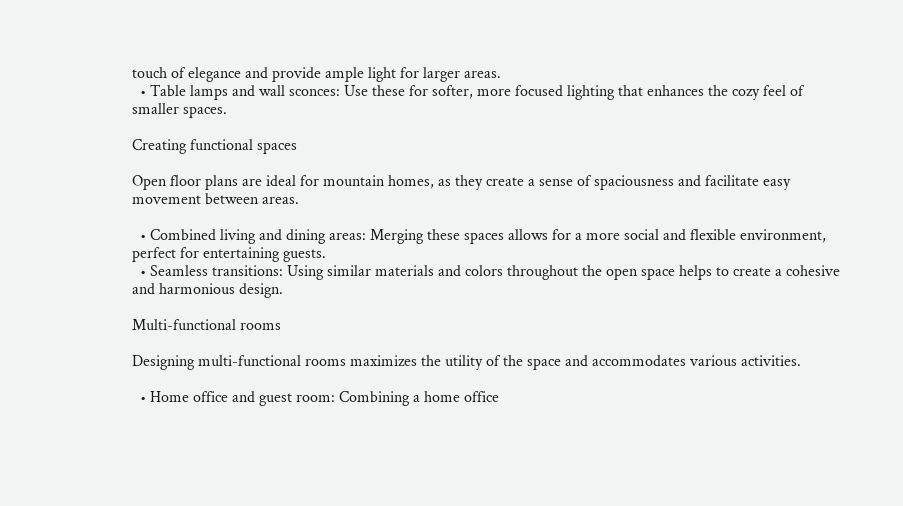touch of elegance and provide ample light for larger areas.
  • Table lamps and wall sconces: Use these for softer, more focused lighting that enhances the cozy feel of smaller spaces.

Creating functional spaces

Open floor plans are ideal for mountain homes, as they create a sense of spaciousness and facilitate easy movement between areas.

  • Combined living and dining areas: Merging these spaces allows for a more social and flexible environment, perfect for entertaining guests.
  • Seamless transitions: Using similar materials and colors throughout the open space helps to create a cohesive and harmonious design.

Multi-functional rooms

Designing multi-functional rooms maximizes the utility of the space and accommodates various activities.

  • Home office and guest room: Combining a home office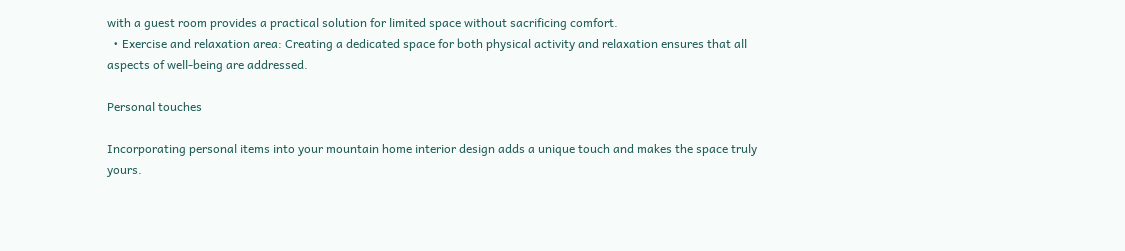with a guest room provides a practical solution for limited space without sacrificing comfort.
  • Exercise and relaxation area: Creating a dedicated space for both physical activity and relaxation ensures that all aspects of well-being are addressed.

Personal touches

Incorporating personal items into your mountain home interior design adds a unique touch and makes the space truly yours.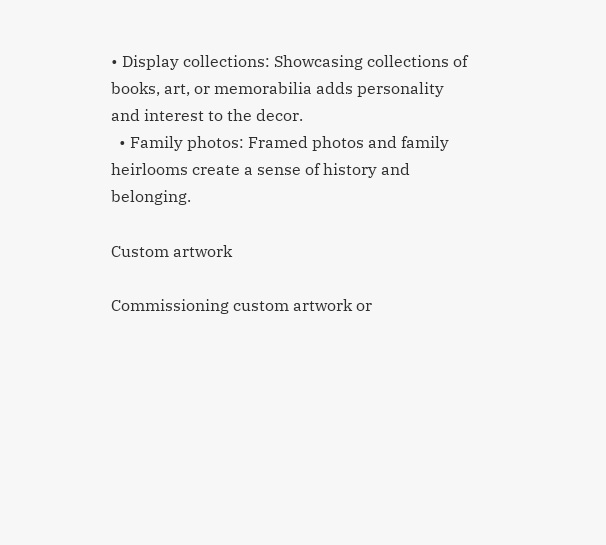• Display collections: Showcasing collections of books, art, or memorabilia adds personality and interest to the decor.
  • Family photos: Framed photos and family heirlooms create a sense of history and belonging.

Custom artwork

Commissioning custom artwork or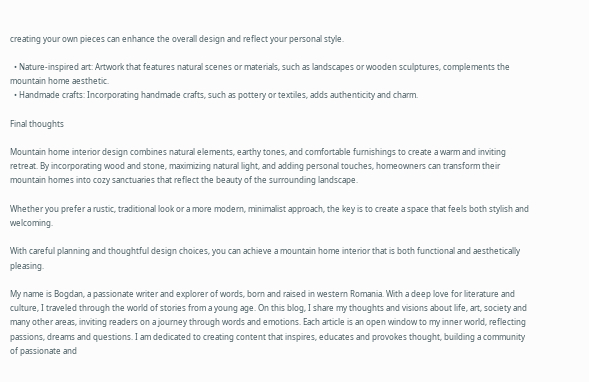creating your own pieces can enhance the overall design and reflect your personal style.

  • Nature-inspired art: Artwork that features natural scenes or materials, such as landscapes or wooden sculptures, complements the mountain home aesthetic.
  • Handmade crafts: Incorporating handmade crafts, such as pottery or textiles, adds authenticity and charm.

Final thoughts

Mountain home interior design combines natural elements, earthy tones, and comfortable furnishings to create a warm and inviting retreat. By incorporating wood and stone, maximizing natural light, and adding personal touches, homeowners can transform their mountain homes into cozy sanctuaries that reflect the beauty of the surrounding landscape.

Whether you prefer a rustic, traditional look or a more modern, minimalist approach, the key is to create a space that feels both stylish and welcoming.

With careful planning and thoughtful design choices, you can achieve a mountain home interior that is both functional and aesthetically pleasing.

My name is Bogdan, a passionate writer and explorer of words, born and raised in western Romania. With a deep love for literature and culture, I traveled through the world of stories from a young age. On this blog, I share my thoughts and visions about life, art, society and many other areas, inviting readers on a journey through words and emotions. Each article is an open window to my inner world, reflecting passions, dreams and questions. I am dedicated to creating content that inspires, educates and provokes thought, building a community of passionate and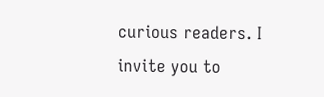curious readers. I invite you to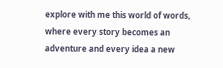explore with me this world of words, where every story becomes an adventure and every idea a new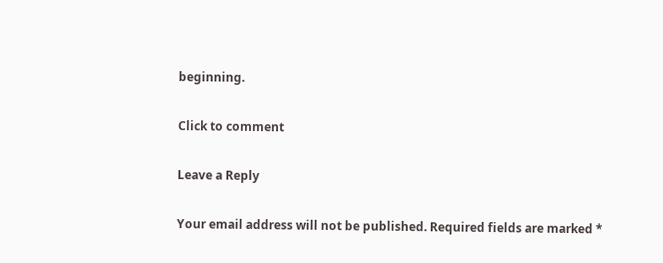beginning.

Click to comment

Leave a Reply

Your email address will not be published. Required fields are marked *